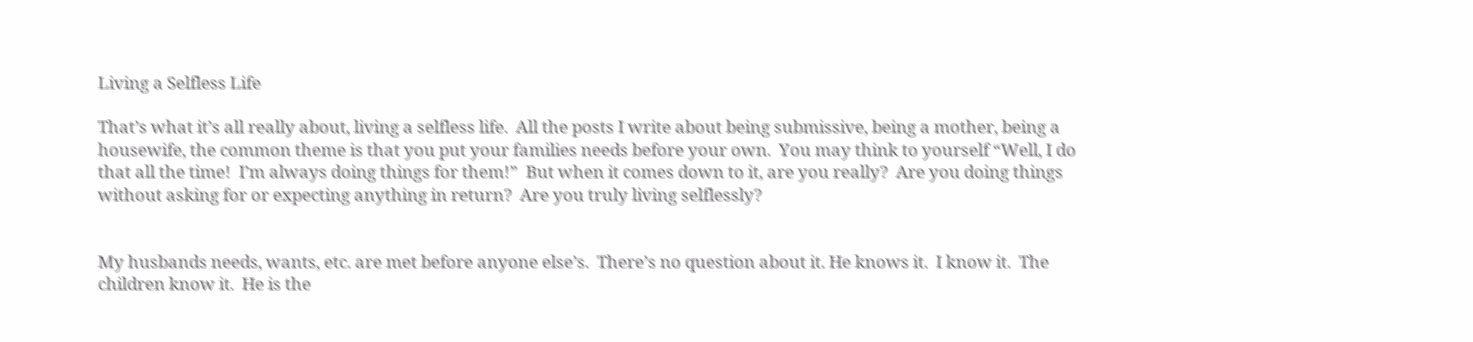Living a Selfless Life

That’s what it’s all really about, living a selfless life.  All the posts I write about being submissive, being a mother, being a housewife, the common theme is that you put your families needs before your own.  You may think to yourself “Well, I do that all the time!  I’m always doing things for them!”  But when it comes down to it, are you really?  Are you doing things without asking for or expecting anything in return?  Are you truly living selflessly?


My husbands needs, wants, etc. are met before anyone else’s.  There’s no question about it. He knows it.  I know it.  The children know it.  He is the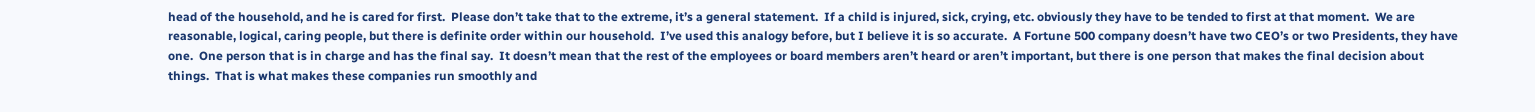head of the household, and he is cared for first.  Please don’t take that to the extreme, it’s a general statement.  If a child is injured, sick, crying, etc. obviously they have to be tended to first at that moment.  We are reasonable, logical, caring people, but there is definite order within our household.  I’ve used this analogy before, but I believe it is so accurate.  A Fortune 500 company doesn’t have two CEO’s or two Presidents, they have one.  One person that is in charge and has the final say.  It doesn’t mean that the rest of the employees or board members aren’t heard or aren’t important, but there is one person that makes the final decision about things.  That is what makes these companies run smoothly and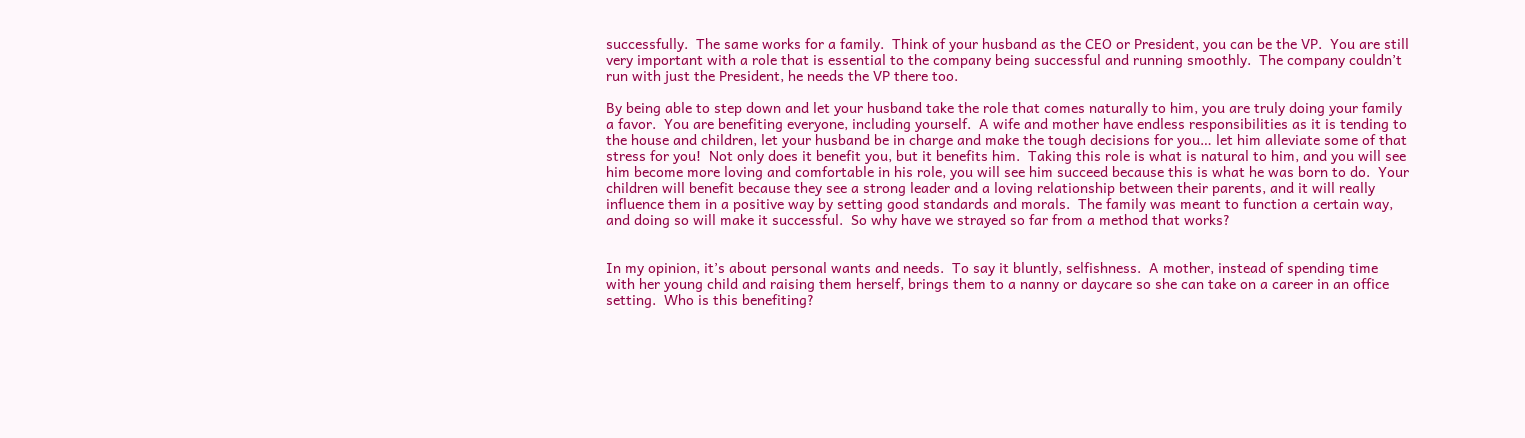successfully.  The same works for a family.  Think of your husband as the CEO or President, you can be the VP.  You are still very important with a role that is essential to the company being successful and running smoothly.  The company couldn’t run with just the President, he needs the VP there too.

By being able to step down and let your husband take the role that comes naturally to him, you are truly doing your family a favor.  You are benefiting everyone, including yourself.  A wife and mother have endless responsibilities as it is tending to the house and children, let your husband be in charge and make the tough decisions for you… let him alleviate some of that stress for you!  Not only does it benefit you, but it benefits him.  Taking this role is what is natural to him, and you will see him become more loving and comfortable in his role, you will see him succeed because this is what he was born to do.  Your children will benefit because they see a strong leader and a loving relationship between their parents, and it will really influence them in a positive way by setting good standards and morals.  The family was meant to function a certain way, and doing so will make it successful.  So why have we strayed so far from a method that works?


In my opinion, it’s about personal wants and needs.  To say it bluntly, selfishness.  A mother, instead of spending time with her young child and raising them herself, brings them to a nanny or daycare so she can take on a career in an office setting.  Who is this benefiting?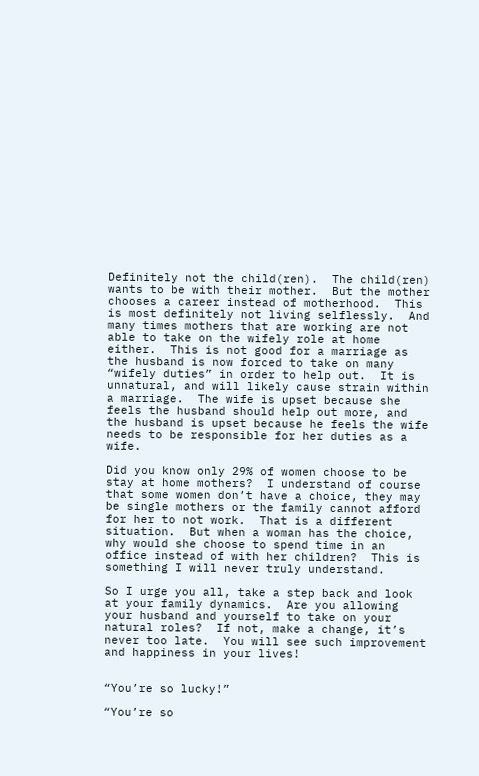Definitely not the child(ren).  The child(ren) wants to be with their mother.  But the mother chooses a career instead of motherhood.  This is most definitely not living selflessly.  And many times mothers that are working are not able to take on the wifely role at home either.  This is not good for a marriage as the husband is now forced to take on many “wifely duties” in order to help out.  It is unnatural, and will likely cause strain within a marriage.  The wife is upset because she feels the husband should help out more, and the husband is upset because he feels the wife needs to be responsible for her duties as a wife.

Did you know only 29% of women choose to be stay at home mothers?  I understand of course that some women don’t have a choice, they may be single mothers or the family cannot afford for her to not work.  That is a different situation.  But when a woman has the choice, why would she choose to spend time in an office instead of with her children?  This is something I will never truly understand.

So I urge you all, take a step back and look at your family dynamics.  Are you allowing your husband and yourself to take on your natural roles?  If not, make a change, it’s never too late.  You will see such improvement and happiness in your lives!


“You’re so lucky!”

“You’re so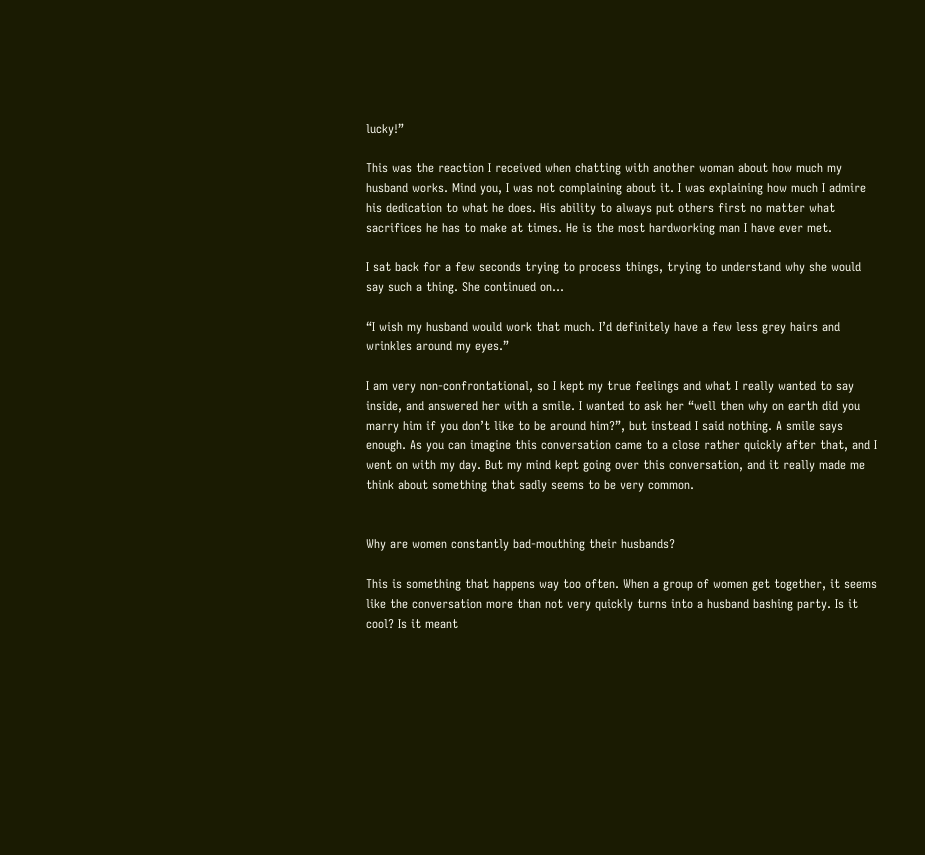lucky!”

This was the reaction I received when chatting with another woman about how much my husband works. Mind you, I was not complaining about it. I was explaining how much I admire his dedication to what he does. His ability to always put others first no matter what sacrifices he has to make at times. He is the most hardworking man I have ever met.

I sat back for a few seconds trying to process things, trying to understand why she would say such a thing. She continued on…

“I wish my husband would work that much. I’d definitely have a few less grey hairs and wrinkles around my eyes.”

I am very non-confrontational, so I kept my true feelings and what I really wanted to say inside, and answered her with a smile. I wanted to ask her “well then why on earth did you marry him if you don’t like to be around him?”, but instead I said nothing. A smile says enough. As you can imagine this conversation came to a close rather quickly after that, and I went on with my day. But my mind kept going over this conversation, and it really made me think about something that sadly seems to be very common.


Why are women constantly bad-mouthing their husbands?

This is something that happens way too often. When a group of women get together, it seems like the conversation more than not very quickly turns into a husband bashing party. Is it cool? Is it meant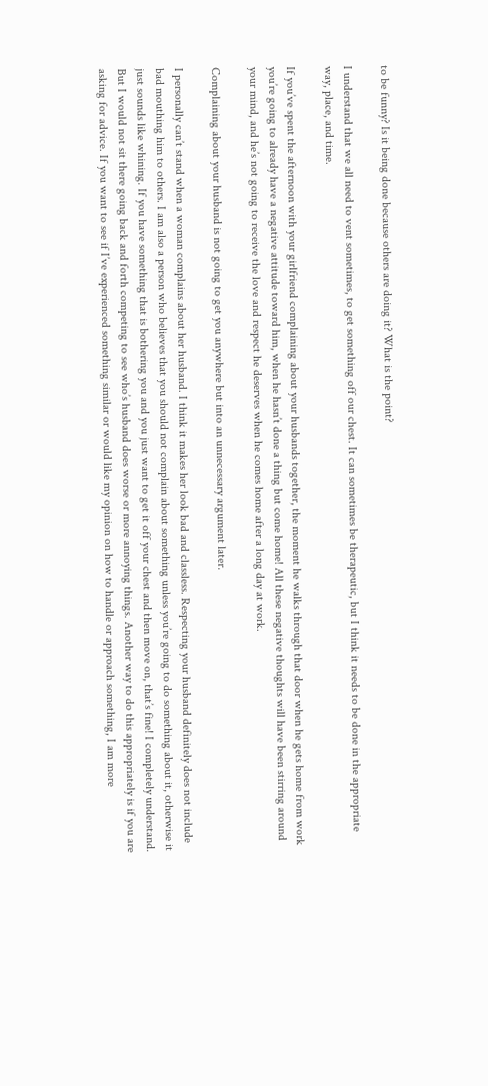to be funny? Is it being done because others are doing it? What is the point?

I understand that we all need to vent sometimes, to get something off our chest. It can sometimes be therapeutic, but I think it needs to be done in the appropriate way, place, and time.

If you’ve spent the afternoon with your girlfriend complaining about your husbands together, the moment he walks through that door when he gets home from work you’re going to already have a negative attitude toward him, when he hasn’t done a thing but come home! All these negative thoughts will have been stirring around your mind, and he’s not going to receive the love and respect he deserves when he comes home after a long day at work.

Complaining about your husband is not going to get you anywhere but into an unnecessary argument later.

I personally can’t stand when a woman complains about her husband. I think it makes her look bad and classless. Respecting your husband definitely does not include bad mouthing him to others. I am also a person who believes that you should not complain about something unless you’re going to do something about it, otherwise it just sounds like whining. If you have something that is bothering you and you just want to get it off your chest and then move on, that’s fine! I completely understand. But I would not sit there going back and forth competing to see who’s husband does worse or more annoying things. Another way to do this appropriately is if you are asking for advice. If you want to see if I’ve experienced something similar or would like my opinion on how to handle or approach something, I am more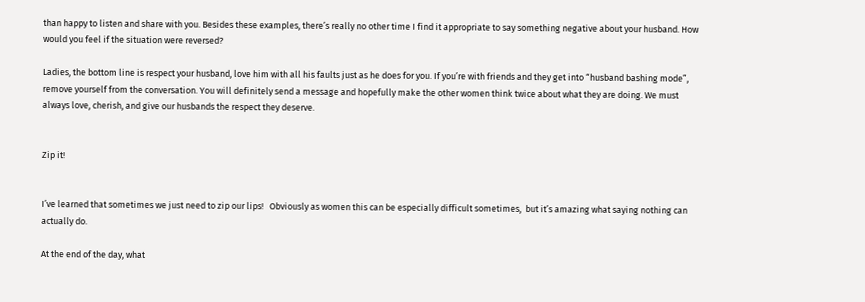than happy to listen and share with you. Besides these examples, there’s really no other time I find it appropriate to say something negative about your husband. How would you feel if the situation were reversed?

Ladies, the bottom line is respect your husband, love him with all his faults just as he does for you. If you’re with friends and they get into “husband bashing mode”, remove yourself from the conversation. You will definitely send a message and hopefully make the other women think twice about what they are doing. We must always love, cherish, and give our husbands the respect they deserve.


Zip it!


I’ve learned that sometimes we just need to zip our lips!   Obviously as women this can be especially difficult sometimes,  but it’s amazing what saying nothing can actually do.

At the end of the day, what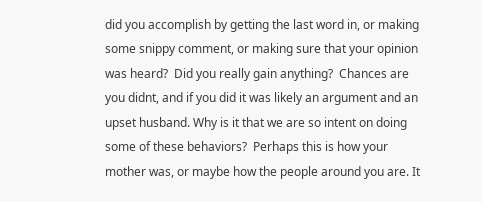did you accomplish by getting the last word in, or making some snippy comment, or making sure that your opinion was heard?  Did you really gain anything?  Chances are you didnt, and if you did it was likely an argument and an upset husband. Why is it that we are so intent on doing some of these behaviors?  Perhaps this is how your mother was, or maybe how the people around you are. It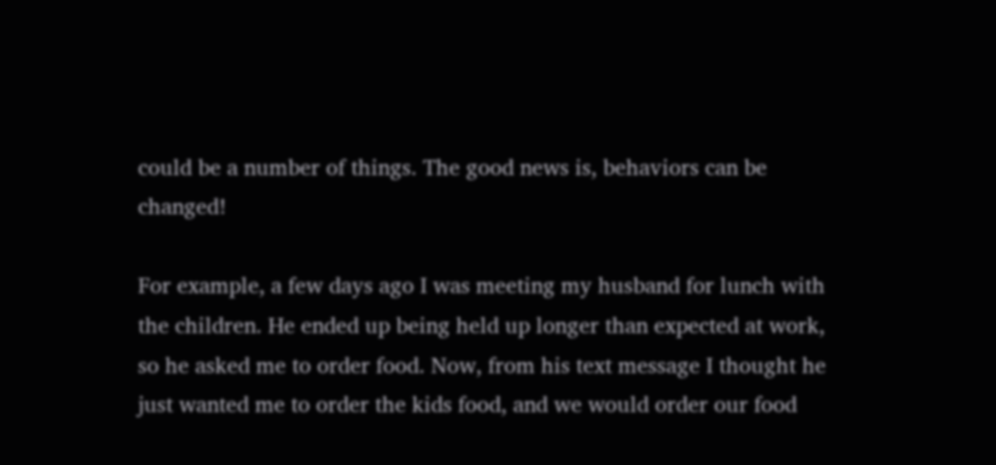could be a number of things. The good news is, behaviors can be changed!

For example, a few days ago I was meeting my husband for lunch with the children. He ended up being held up longer than expected at work, so he asked me to order food. Now, from his text message I thought he just wanted me to order the kids food, and we would order our food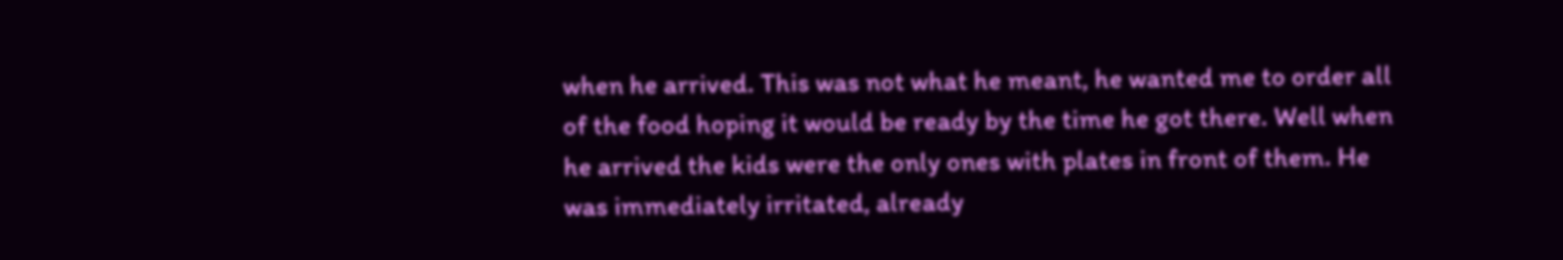when he arrived. This was not what he meant, he wanted me to order all of the food hoping it would be ready by the time he got there. Well when he arrived the kids were the only ones with plates in front of them. He was immediately irritated, already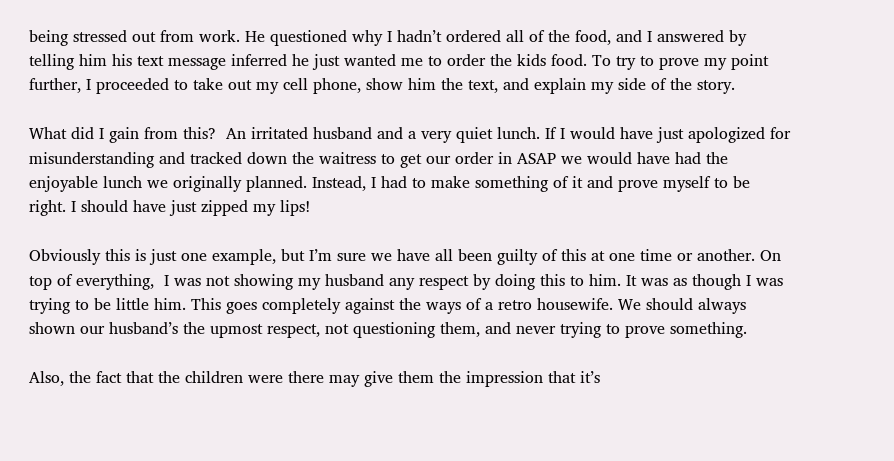being stressed out from work. He questioned why I hadn’t ordered all of the food, and I answered by telling him his text message inferred he just wanted me to order the kids food. To try to prove my point further, I proceeded to take out my cell phone, show him the text, and explain my side of the story.

What did I gain from this?  An irritated husband and a very quiet lunch. If I would have just apologized for misunderstanding and tracked down the waitress to get our order in ASAP we would have had the enjoyable lunch we originally planned. Instead, I had to make something of it and prove myself to be right. I should have just zipped my lips!

Obviously this is just one example, but I’m sure we have all been guilty of this at one time or another. On top of everything,  I was not showing my husband any respect by doing this to him. It was as though I was trying to be little him. This goes completely against the ways of a retro housewife. We should always shown our husband’s the upmost respect, not questioning them, and never trying to prove something.

Also, the fact that the children were there may give them the impression that it’s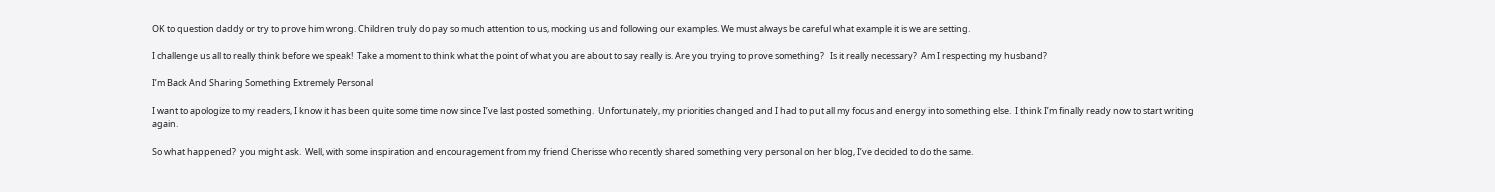OK to question daddy or try to prove him wrong. Children truly do pay so much attention to us, mocking us and following our examples. We must always be careful what example it is we are setting.

I challenge us all to really think before we speak!  Take a moment to think what the point of what you are about to say really is. Are you trying to prove something?   Is it really necessary?  Am I respecting my husband?

I’m Back And Sharing Something Extremely Personal

I want to apologize to my readers, I know it has been quite some time now since I’ve last posted something.  Unfortunately, my priorities changed and I had to put all my focus and energy into something else.  I think I’m finally ready now to start writing again.

So what happened?  you might ask.  Well, with some inspiration and encouragement from my friend Cherisse who recently shared something very personal on her blog, I’ve decided to do the same.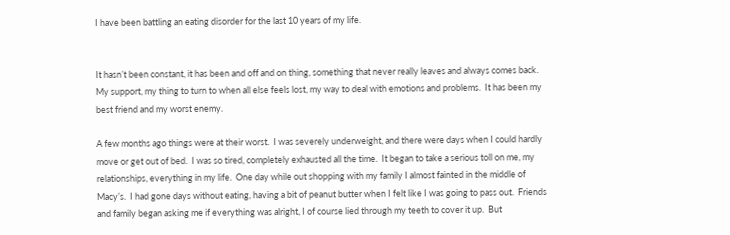I have been battling an eating disorder for the last 10 years of my life.


It hasn’t been constant, it has been and off and on thing, something that never really leaves and always comes back.  My support, my thing to turn to when all else feels lost, my way to deal with emotions and problems.  It has been my best friend and my worst enemy.

A few months ago things were at their worst.  I was severely underweight, and there were days when I could hardly move or get out of bed.  I was so tired, completely exhausted all the time.  It began to take a serious toll on me, my relationships, everything in my life.  One day while out shopping with my family I almost fainted in the middle of Macy’s.  I had gone days without eating, having a bit of peanut butter when I felt like I was going to pass out.  Friends and family began asking me if everything was alright, I of course lied through my teeth to cover it up.  But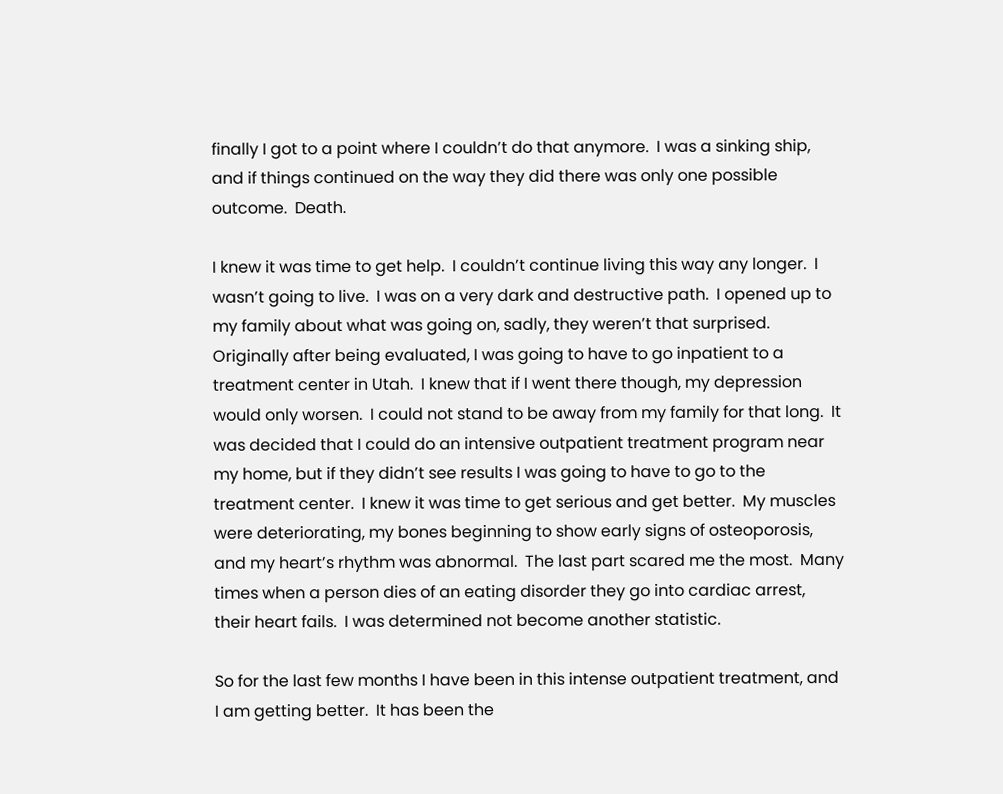finally I got to a point where I couldn’t do that anymore.  I was a sinking ship, and if things continued on the way they did there was only one possible outcome.  Death.

I knew it was time to get help.  I couldn’t continue living this way any longer.  I wasn’t going to live.  I was on a very dark and destructive path.  I opened up to my family about what was going on, sadly, they weren’t that surprised.  Originally after being evaluated, I was going to have to go inpatient to a treatment center in Utah.  I knew that if I went there though, my depression would only worsen.  I could not stand to be away from my family for that long.  It was decided that I could do an intensive outpatient treatment program near my home, but if they didn’t see results I was going to have to go to the treatment center.  I knew it was time to get serious and get better.  My muscles were deteriorating, my bones beginning to show early signs of osteoporosis, and my heart’s rhythm was abnormal.  The last part scared me the most.  Many times when a person dies of an eating disorder they go into cardiac arrest, their heart fails.  I was determined not become another statistic.

So for the last few months I have been in this intense outpatient treatment, and I am getting better.  It has been the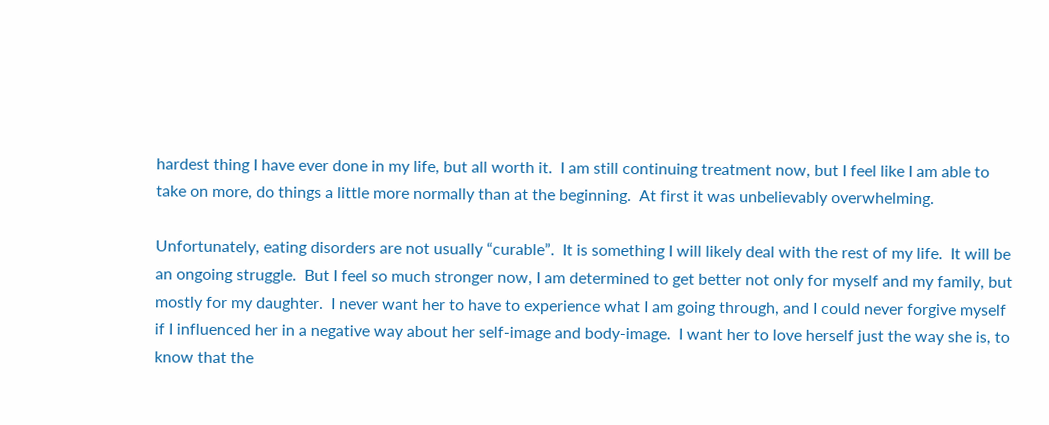hardest thing I have ever done in my life, but all worth it.  I am still continuing treatment now, but I feel like I am able to take on more, do things a little more normally than at the beginning.  At first it was unbelievably overwhelming.

Unfortunately, eating disorders are not usually “curable”.  It is something I will likely deal with the rest of my life.  It will be an ongoing struggle.  But I feel so much stronger now, I am determined to get better not only for myself and my family, but mostly for my daughter.  I never want her to have to experience what I am going through, and I could never forgive myself if I influenced her in a negative way about her self-image and body-image.  I want her to love herself just the way she is, to know that the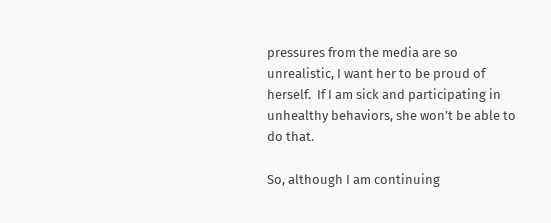pressures from the media are so unrealistic, I want her to be proud of herself.  If I am sick and participating in unhealthy behaviors, she won’t be able to do that.

So, although I am continuing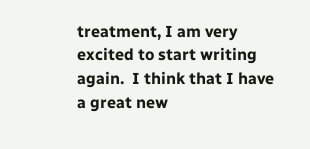treatment, I am very excited to start writing again.  I think that I have a great new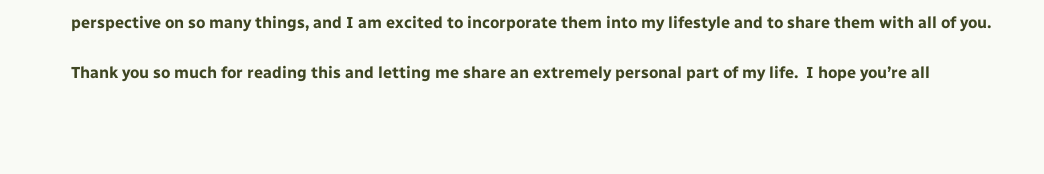perspective on so many things, and I am excited to incorporate them into my lifestyle and to share them with all of you.

Thank you so much for reading this and letting me share an extremely personal part of my life.  I hope you’re all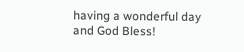having a wonderful day and God Bless!